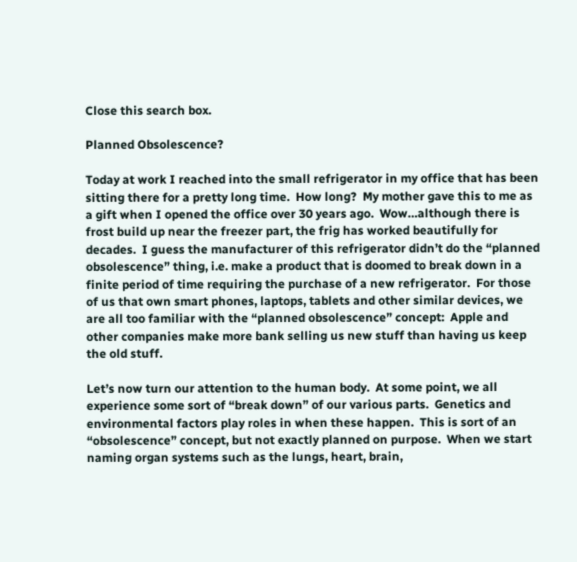Close this search box.

Planned Obsolescence?

Today at work I reached into the small refrigerator in my office that has been sitting there for a pretty long time.  How long?  My mother gave this to me as a gift when I opened the office over 30 years ago.  Wow…although there is frost build up near the freezer part, the frig has worked beautifully for decades.  I guess the manufacturer of this refrigerator didn’t do the “planned obsolescence” thing, i.e. make a product that is doomed to break down in a finite period of time requiring the purchase of a new refrigerator.  For those of us that own smart phones, laptops, tablets and other similar devices, we are all too familiar with the “planned obsolescence” concept:  Apple and other companies make more bank selling us new stuff than having us keep the old stuff.

Let’s now turn our attention to the human body.  At some point, we all experience some sort of “break down” of our various parts.  Genetics and environmental factors play roles in when these happen.  This is sort of an “obsolescence” concept, but not exactly planned on purpose.  When we start naming organ systems such as the lungs, heart, brain,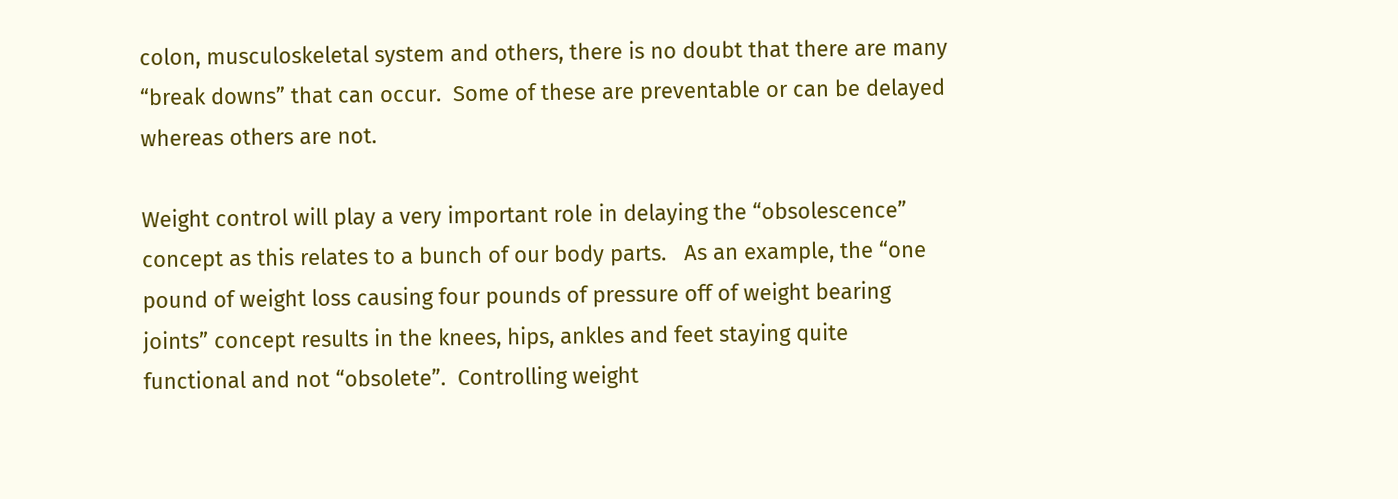colon, musculoskeletal system and others, there is no doubt that there are many “break downs” that can occur.  Some of these are preventable or can be delayed whereas others are not.

Weight control will play a very important role in delaying the “obsolescence” concept as this relates to a bunch of our body parts.   As an example, the “one pound of weight loss causing four pounds of pressure off of weight bearing joints” concept results in the knees, hips, ankles and feet staying quite functional and not “obsolete”.  Controlling weight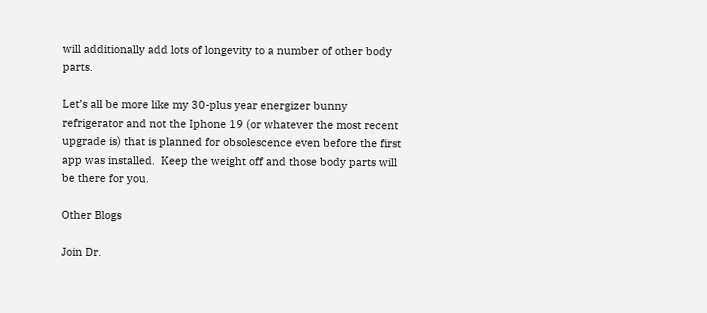will additionally add lots of longevity to a number of other body parts.

Let’s all be more like my 30-plus year energizer bunny refrigerator and not the Iphone 19 (or whatever the most recent upgrade is) that is planned for obsolescence even before the first app was installed.  Keep the weight off and those body parts will be there for you.

Other Blogs

Join Dr.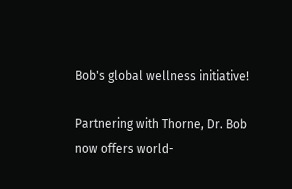Bob's global wellness initiative!

Partnering with Thorne, Dr. Bob now offers world-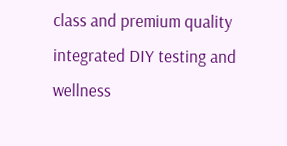class and premium quality integrated DIY testing and wellness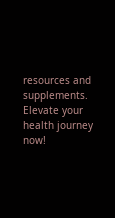resources and supplements. Elevate your health journey now!